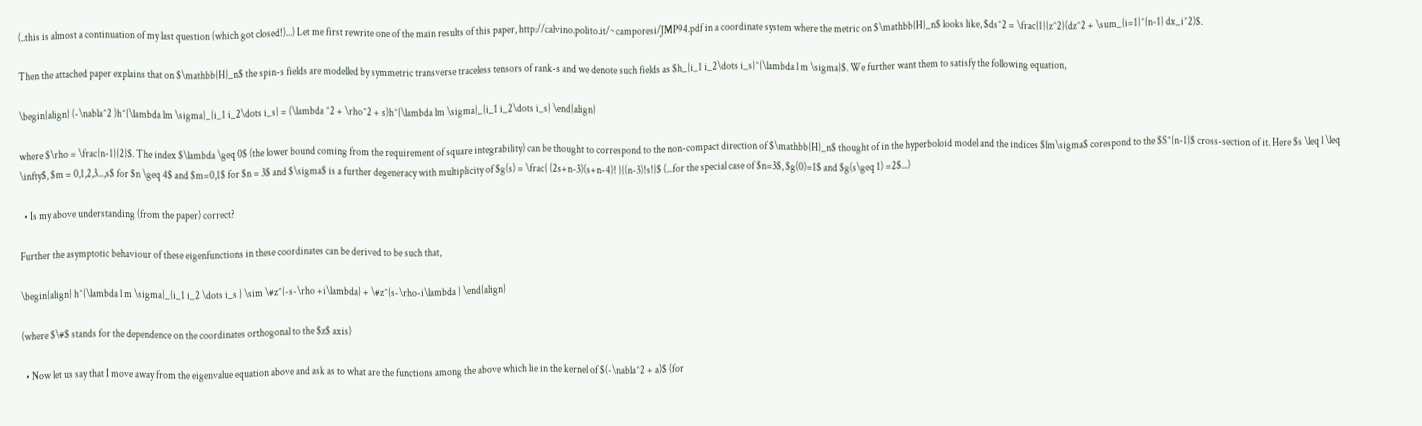(..this is almost a continuation of my last question (which got closed!)...) Let me first rewrite one of the main results of this paper, http://calvino.polito.it/~camporesi/JMP94.pdf in a coordinate system where the metric on $\mathbb{H}_n$ looks like, $ds^2 = \frac{1}{z^2}(dz^2 + \sum_{i=1}^{n-1} dx_i^2)$.

Then the attached paper explains that on $\mathbb{H}_n$ the spin-s fields are modelled by symmetric transverse traceless tensors of rank-s and we denote such fields as $h_{i_1 i_2\dots i_s}^{\lambda l m \sigma}$. We further want them to satisfy the following equation,

\begin{align} (-\nabla^2 )h^{\lambda lm \sigma}_{i_1 i_2\dots i_s} = (\lambda ^2 + \rho^2 + s)h^{\lambda lm \sigma}_{i_1 i_2\dots i_s} \end{align}

where $\rho = \frac{n-1}{2}$. The index $\lambda \geq 0$ (the lower bound coming from the requirement of square integrability) can be thought to correspond to the non-compact direction of $\mathbb{H}_n$ thought of in the hyperboloid model and the indices $lm\sigma$ corespond to the $S^{n-1}$ cross-section of it. Here $s \leq l \leq \infty$, $m = 0,1,2,3...,s$ for $n \geq 4$ and $m=0,1$ for $n = 3$ and $\sigma$ is a further degeneracy with multiplicity of $g(s) = \frac{ (2s+n-3)(s+n-4)! }{(n-3)!s!}$ (...for the special case of $n=3$, $g(0)=1$ and $g(s\geq 1) =2$...)

  • Is my above understanding (from the paper) correct?

Further the asymptotic behaviour of these eigenfunctions in these coordinates can be derived to be such that,

\begin{align} h^{\lambda l m \sigma}_{i_1 i_2 \dots i_s } \sim \#z^{-s-\rho +i\lambda} + \#z^{s-\rho-i\lambda } \end{align}

(where $\#$ stands for the dependence on the coordinates orthogonal to the $z$ axis)

  • Now let us say that I move away from the eigenvalue equation above and ask as to what are the functions among the above which lie in the kernel of $(-\nabla^2 + a)$ (for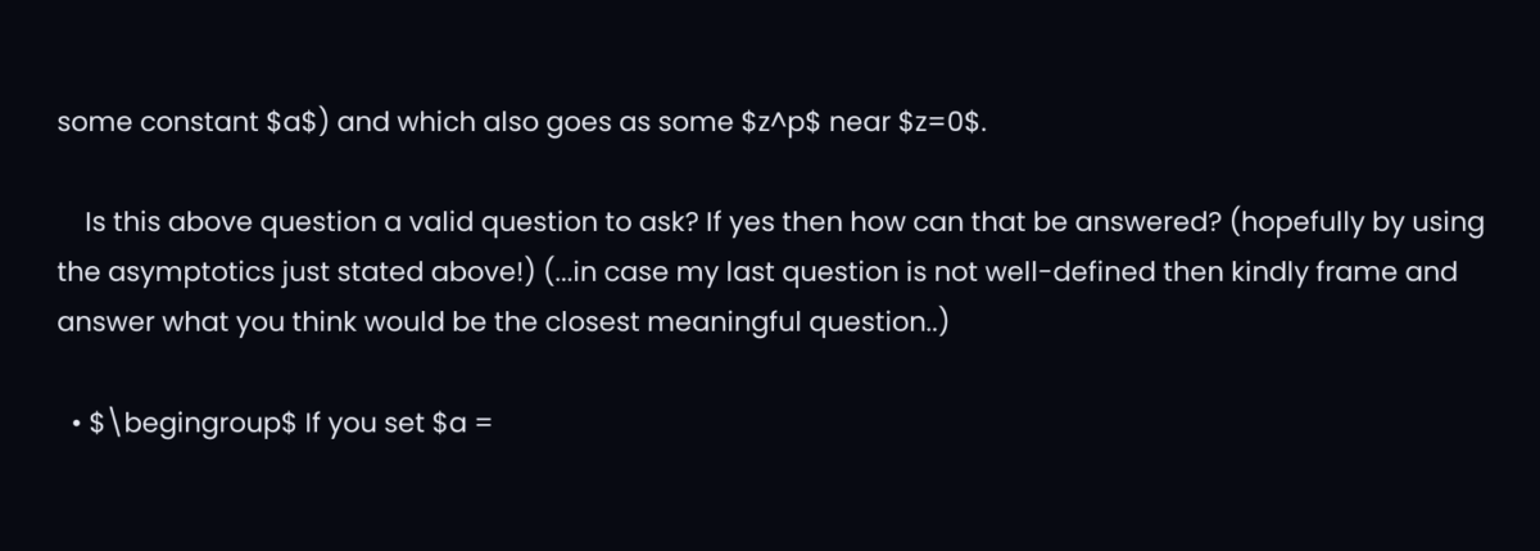some constant $a$) and which also goes as some $z^p$ near $z=0$.

    Is this above question a valid question to ask? If yes then how can that be answered? (hopefully by using the asymptotics just stated above!) (...in case my last question is not well-defined then kindly frame and answer what you think would be the closest meaningful question..)

  • $\begingroup$ If you set $a =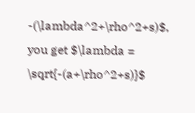-(\lambda^2+\rho^2+s)$, you get $\lambda = \sqrt{-(a+\rho^2+s)}$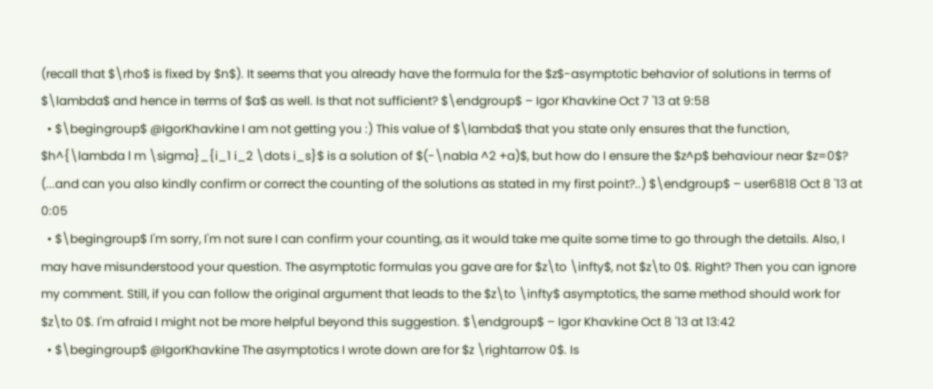(recall that $\rho$ is fixed by $n$). It seems that you already have the formula for the $z$-asymptotic behavior of solutions in terms of $\lambda$ and hence in terms of $a$ as well. Is that not sufficient? $\endgroup$ – Igor Khavkine Oct 7 '13 at 9:58
  • $\begingroup$ @IgorKhavkine I am not getting you :) This value of $\lambda$ that you state only ensures that the function, $h^{\lambda l m \sigma}_{i_1 i_2 \dots i_s}$ is a solution of $(-\nabla ^2 +a)$, but how do I ensure the $z^p$ behaviour near $z=0$? (...and can you also kindly confirm or correct the counting of the solutions as stated in my first point?..) $\endgroup$ – user6818 Oct 8 '13 at 0:05
  • $\begingroup$ I'm sorry, I'm not sure I can confirm your counting, as it would take me quite some time to go through the details. Also, I may have misunderstood your question. The asymptotic formulas you gave are for $z\to \infty$, not $z\to 0$. Right? Then you can ignore my comment. Still, if you can follow the original argument that leads to the $z\to \infty$ asymptotics, the same method should work for $z\to 0$. I'm afraid I might not be more helpful beyond this suggestion. $\endgroup$ – Igor Khavkine Oct 8 '13 at 13:42
  • $\begingroup$ @IgorKhavkine The asymptotics I wrote down are for $z \rightarrow 0$. Is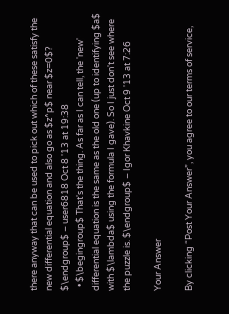there anyway that can be used to pick out which of these satisfy the new differential equation and also go as $z^p$ near $z=0$? $\endgroup$ – user6818 Oct 8 '13 at 19:38
  • $\begingroup$ That's the thing. As far as I can tell, the 'new' differential equation is the same as the old one (up to identifying $a$ with $\lambda$ using the formula I gave). So I just don't see where the puzzle is. $\endgroup$ – Igor Khavkine Oct 9 '13 at 7:26

Your Answer

By clicking “Post Your Answer”, you agree to our terms of service,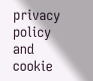privacy policy and cookie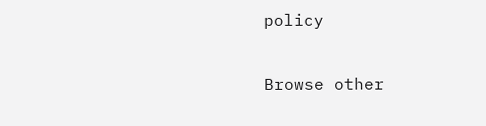policy

Browse other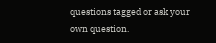questions tagged or ask your own question.